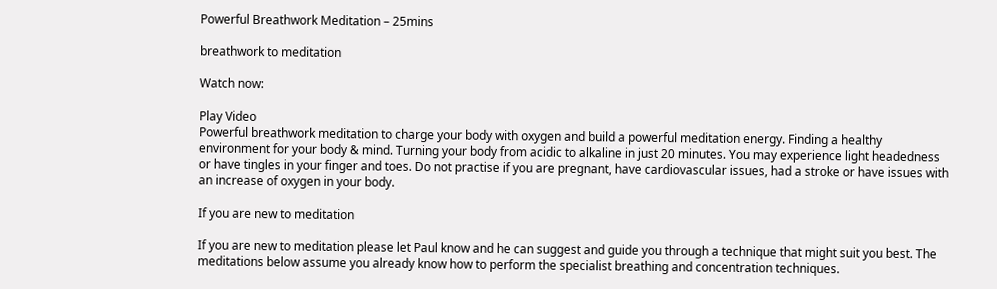Powerful Breathwork Meditation – 25mins

breathwork to meditation

Watch now:

Play Video
Powerful breathwork meditation to charge your body with oxygen and build a powerful meditation energy. Finding a healthy environment for your body & mind. Turning your body from acidic to alkaline in just 20 minutes. You may experience light headedness or have tingles in your finger and toes. Do not practise if you are pregnant, have cardiovascular issues, had a stroke or have issues with an increase of oxygen in your body.

If you are new to meditation

If you are new to meditation please let Paul know and he can suggest and guide you through a technique that might suit you best. The meditations below assume you already know how to perform the specialist breathing and concentration techniques.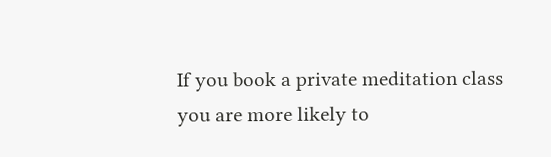If you book a private meditation class you are more likely to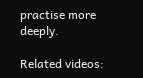practise more deeply.

Related videos: